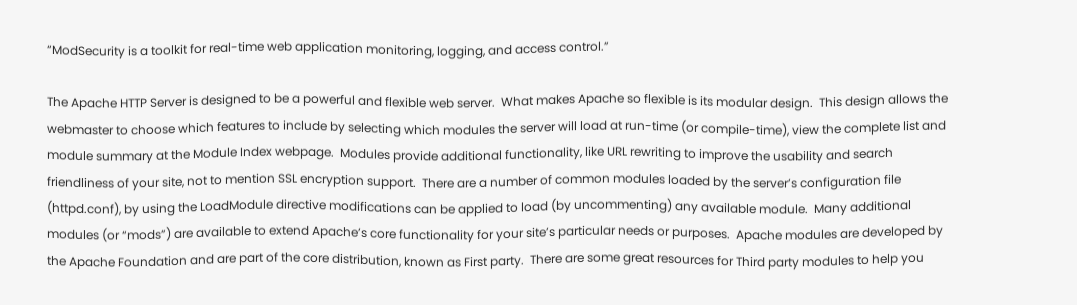“ModSecurity is a toolkit for real-time web application monitoring, logging, and access control.”

The Apache HTTP Server is designed to be a powerful and flexible web server.  What makes Apache so flexible is its modular design.  This design allows the webmaster to choose which features to include by selecting which modules the server will load at run-time (or compile-time), view the complete list and module summary at the Module Index webpage.  Modules provide additional functionality, like URL rewriting to improve the usability and search friendliness of your site, not to mention SSL encryption support.  There are a number of common modules loaded by the server’s configuration file (httpd.conf), by using the LoadModule directive modifications can be applied to load (by uncommenting) any available module.  Many additional modules (or “mods”) are available to extend Apache’s core functionality for your site’s particular needs or purposes.  Apache modules are developed by the Apache Foundation and are part of the core distribution, known as First party.  There are some great resources for Third party modules to help you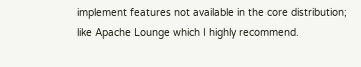implement features not available in the core distribution; like Apache Lounge which I highly recommend.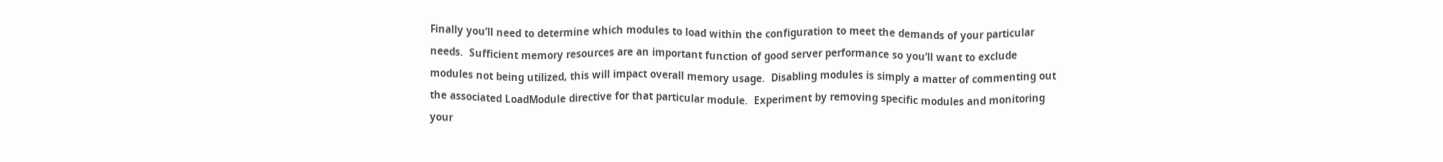Finally you’ll need to determine which modules to load within the configuration to meet the demands of your particular needs.  Sufficient memory resources are an important function of good server performance so you’ll want to exclude modules not being utilized, this will impact overall memory usage.  Disabling modules is simply a matter of commenting out the associated LoadModule directive for that particular module.  Experiment by removing specific modules and monitoring your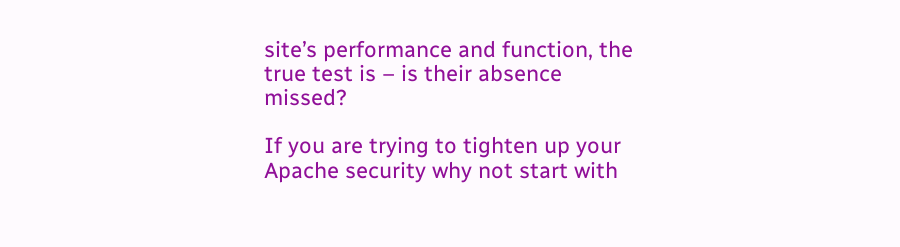site’s performance and function, the true test is – is their absence missed?

If you are trying to tighten up your Apache security why not start with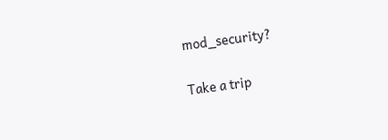mod_security?

Take a trip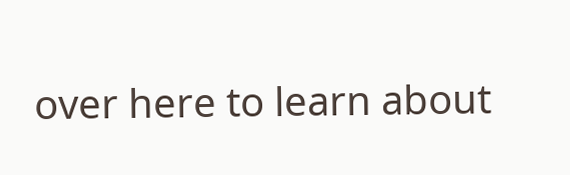over here to learn about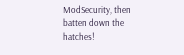ModSecurity, then batten down the hatches!